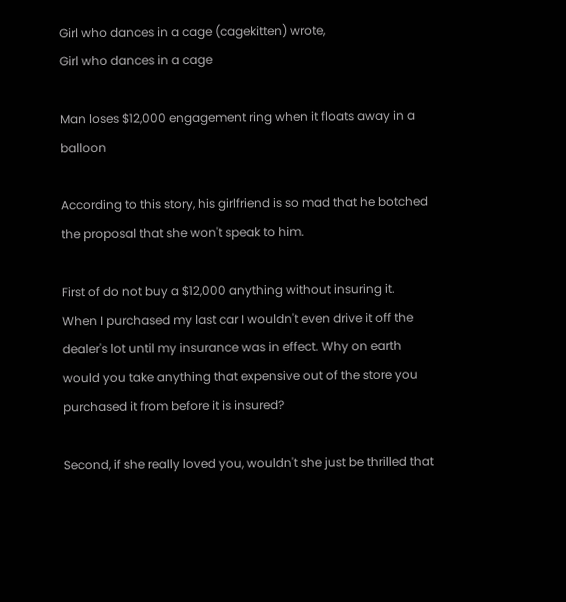Girl who dances in a cage (cagekitten) wrote,
Girl who dances in a cage

Man loses $12,000 engagement ring when it floats away in a balloon

According to this story, his girlfriend is so mad that he botched the proposal that she won't speak to him.

First of do not buy a $12,000 anything without insuring it. When I purchased my last car I wouldn't even drive it off the dealer's lot until my insurance was in effect. Why on earth would you take anything that expensive out of the store you purchased it from before it is insured?

Second, if she really loved you, wouldn't she just be thrilled that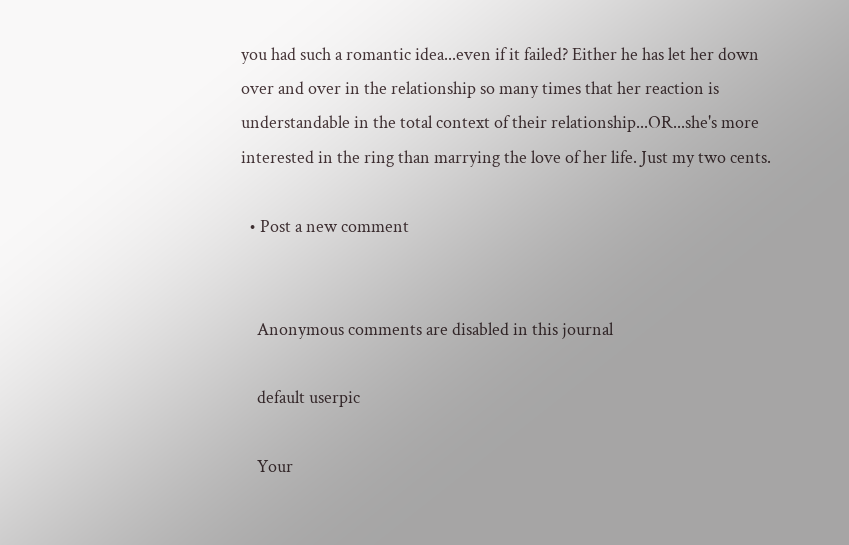you had such a romantic idea...even if it failed? Either he has let her down over and over in the relationship so many times that her reaction is understandable in the total context of their relationship...OR...she's more interested in the ring than marrying the love of her life. Just my two cents.

  • Post a new comment


    Anonymous comments are disabled in this journal

    default userpic

    Your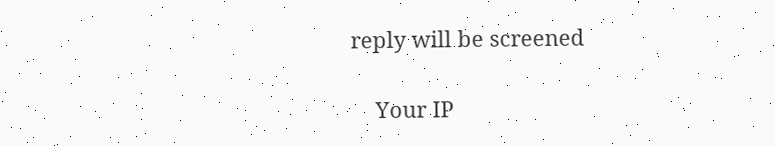reply will be screened

    Your IP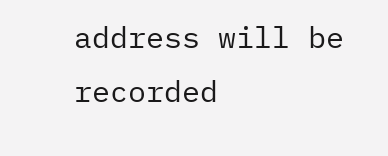address will be recorded